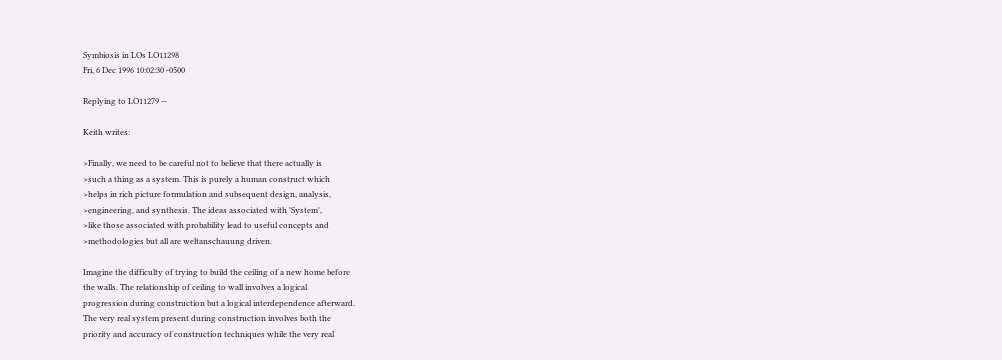Symbiosis in LOs LO11298
Fri, 6 Dec 1996 10:02:30 -0500

Replying to LO11279 --

Keith writes:

>Finally, we need to be careful not to believe that there actually is
>such a thing as a system. This is purely a human construct which
>helps in rich picture formulation and subsequent design, analysis,
>engineering, and synthesis. The ideas associated with 'System',
>like those associated with probability lead to useful concepts and
>methodologies but all are weltanschauung driven.

Imagine the difficulty of trying to build the ceiling of a new home before
the walls. The relationship of ceiling to wall involves a logical
progression during construction but a logical interdependence afterward.
The very real system present during construction involves both the
priority and accuracy of construction techniques while the very real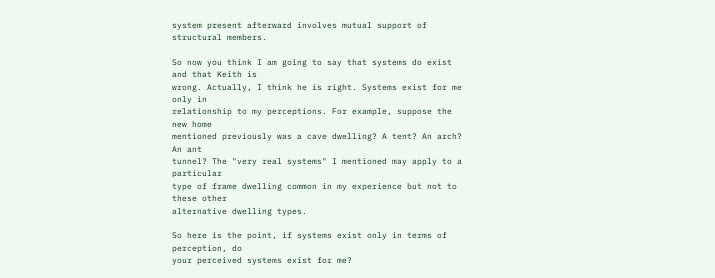system present afterward involves mutual support of structural members.

So now you think I am going to say that systems do exist and that Keith is
wrong. Actually, I think he is right. Systems exist for me only in
relationship to my perceptions. For example, suppose the new home
mentioned previously was a cave dwelling? A tent? An arch? An ant
tunnel? The "very real systems" I mentioned may apply to a particular
type of frame dwelling common in my experience but not to these other
alternative dwelling types.

So here is the point, if systems exist only in terms of perception, do
your perceived systems exist for me?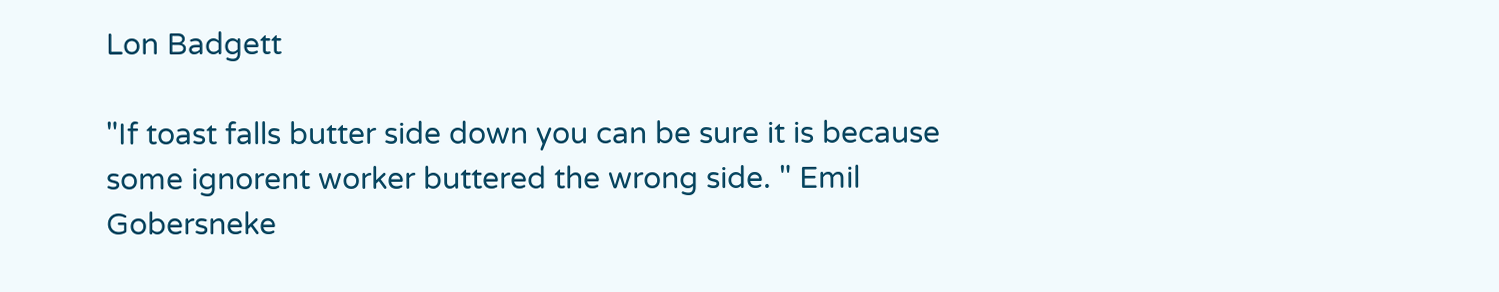Lon Badgett

"If toast falls butter side down you can be sure it is because some ignorent worker buttered the wrong side. " Emil Gobersneke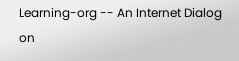Learning-org -- An Internet Dialog on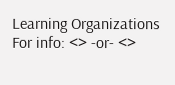Learning Organizations For info: <> -or- <>